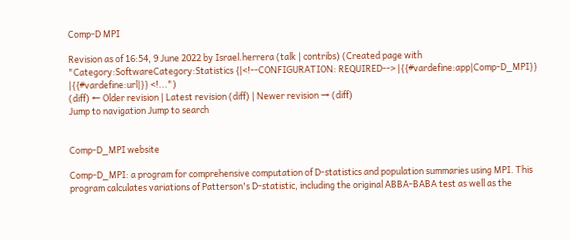Comp-D MPI

Revision as of 16:54, 9 June 2022 by Israel.herrera (talk | contribs) (Created page with "Category:SoftwareCategory:Statistics {|<!--CONFIGURATION: REQUIRED--> |{{#vardefine:app|Comp-D_MPI}} |{{#vardefine:url|}} <!...")
(diff) ← Older revision | Latest revision (diff) | Newer revision → (diff)
Jump to navigation Jump to search


Comp-D_MPI website

Comp-D_MPI: a program for comprehensive computation of D-statistics and population summaries using MPI. This program calculates variations of Patterson's D-statistic, including the original ABBA-BABA test as well as the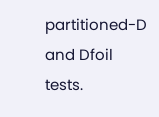partitioned-D and Dfoil tests.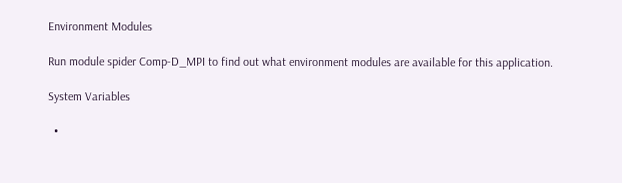Environment Modules

Run module spider Comp-D_MPI to find out what environment modules are available for this application.

System Variables

  •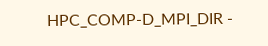HPC_COMP-D_MPI_DIR -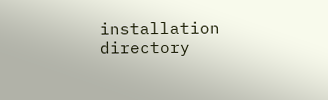installation directory